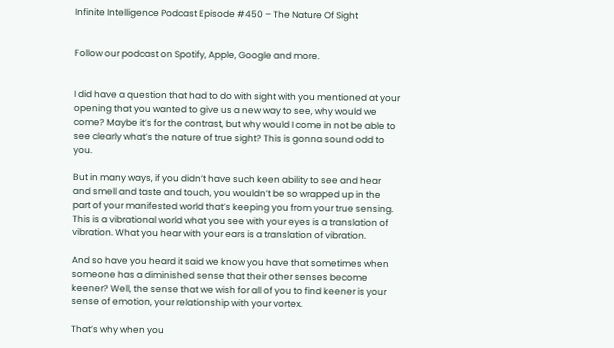Infinite Intelligence Podcast Episode #450 – The Nature Of Sight


Follow our podcast on Spotify, Apple, Google and more.


I did have a question that had to do with sight with you mentioned at your opening that you wanted to give us a new way to see, why would we come? Maybe it’s for the contrast, but why would I come in not be able to see clearly what’s the nature of true sight? This is gonna sound odd to you.

But in many ways, if you didn’t have such keen ability to see and hear and smell and taste and touch, you wouldn’t be so wrapped up in the part of your manifested world that’s keeping you from your true sensing. This is a vibrational world what you see with your eyes is a translation of vibration. What you hear with your ears is a translation of vibration.

And so have you heard it said we know you have that sometimes when someone has a diminished sense that their other senses become keener? Well, the sense that we wish for all of you to find keener is your sense of emotion, your relationship with your vortex.

That’s why when you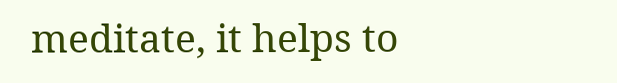meditate, it helps to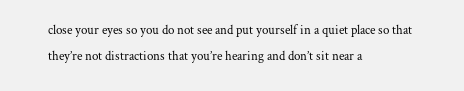close your eyes so you do not see and put yourself in a quiet place so that they’re not distractions that you’re hearing and don’t sit near a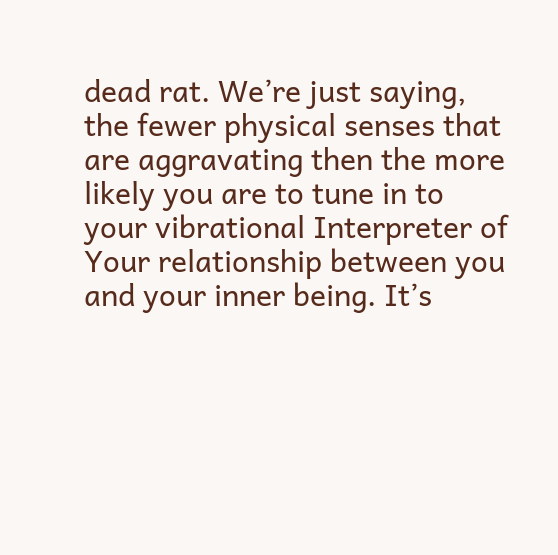dead rat. We’re just saying, the fewer physical senses that are aggravating then the more likely you are to tune in to your vibrational Interpreter of Your relationship between you and your inner being. It’s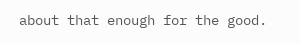about that enough for the good.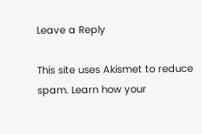Leave a Reply

This site uses Akismet to reduce spam. Learn how your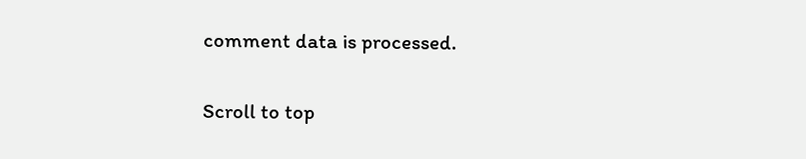comment data is processed.

Scroll to top